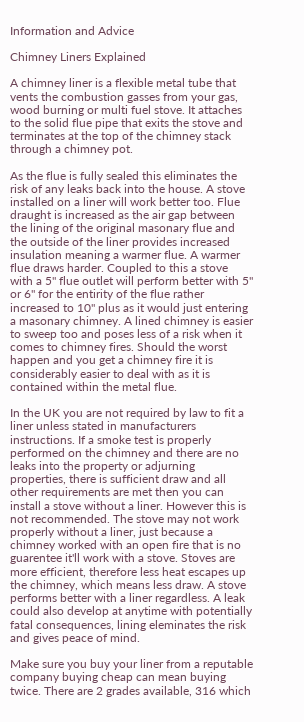Information and Advice

Chimney Liners Explained

A chimney liner is a flexible metal tube that vents the combustion gasses from your gas, wood burning or multi fuel stove. It attaches to the solid flue pipe that exits the stove and terminates at the top of the chimney stack through a chimney pot.

As the flue is fully sealed this eliminates the risk of any leaks back into the house. A stove installed on a liner will work better too. Flue draught is increased as the air gap between the lining of the original masonary flue and the outside of the liner provides increased insulation meaning a warmer flue. A warmer flue draws harder. Coupled to this a stove with a 5" flue outlet will perform better with 5" or 6" for the entirity of the flue rather increased to 10" plus as it would just entering a masonary chimney. A lined chimney is easier to sweep too and poses less of a risk when it comes to chimney fires. Should the worst happen and you get a chimney fire it is considerably easier to deal with as it is contained within the metal flue.

In the UK you are not required by law to fit a liner unless stated in manufacturers instructions. If a smoke test is properly performed on the chimney and there are no leaks into the property or adjurning properties, there is sufficient draw and all other requirements are met then you can install a stove without a liner. However this is not recommended. The stove may not work properly without a liner, just because a chimney worked with an open fire that is no guarentee it'll work with a stove. Stoves are more efficient, therefore less heat escapes up the chimney, which means less draw. A stove performs better with a liner regardless. A leak could also develop at anytime with potentially fatal consequences, lining eleminates the risk and gives peace of mind.

Make sure you buy your liner from a reputable company buying cheap can mean buying twice. There are 2 grades available, 316 which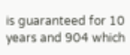is guaranteed for 10 years and 904 which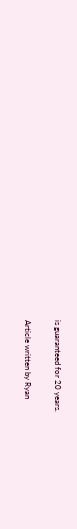is guaranteed for 20 years.

Article written by Ryan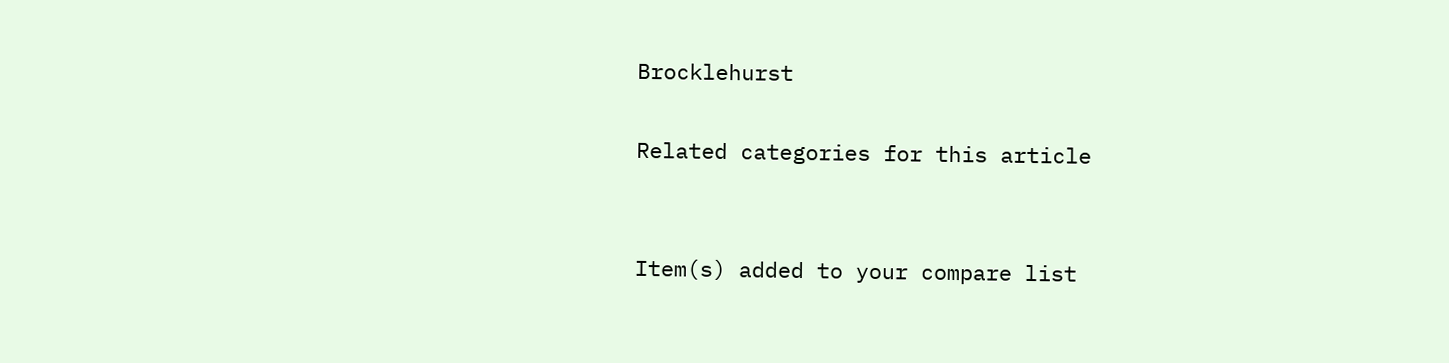Brocklehurst

Related categories for this article


Item(s) added to your compare list